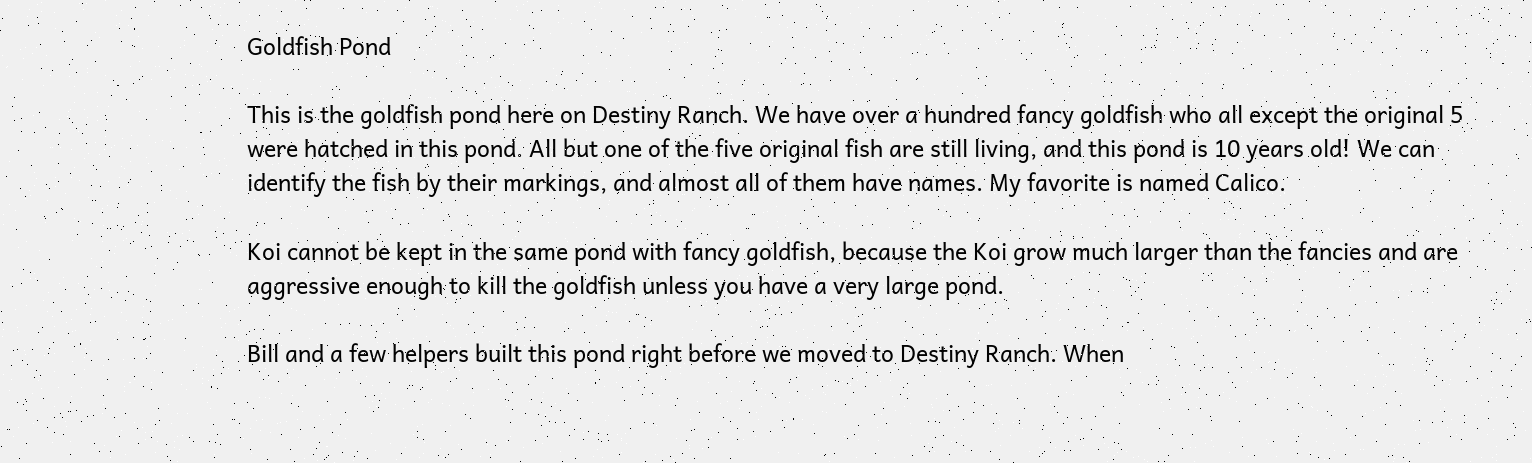Goldfish Pond

This is the goldfish pond here on Destiny Ranch. We have over a hundred fancy goldfish who all except the original 5 were hatched in this pond. All but one of the five original fish are still living, and this pond is 10 years old! We can identify the fish by their markings, and almost all of them have names. My favorite is named Calico.

Koi cannot be kept in the same pond with fancy goldfish, because the Koi grow much larger than the fancies and are aggressive enough to kill the goldfish unless you have a very large pond.

Bill and a few helpers built this pond right before we moved to Destiny Ranch. When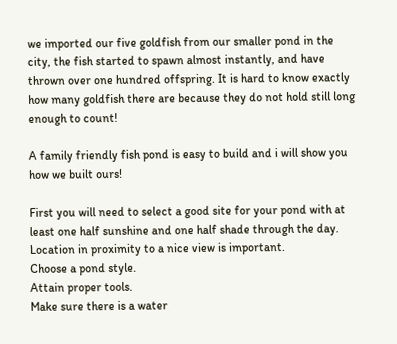we imported our five goldfish from our smaller pond in the city, the fish started to spawn almost instantly, and have thrown over one hundred offspring. It is hard to know exactly how many goldfish there are because they do not hold still long enough to count!

A family friendly fish pond is easy to build and i will show you how we built ours!

First you will need to select a good site for your pond with at least one half sunshine and one half shade through the day.
Location in proximity to a nice view is important.
Choose a pond style.
Attain proper tools.
Make sure there is a water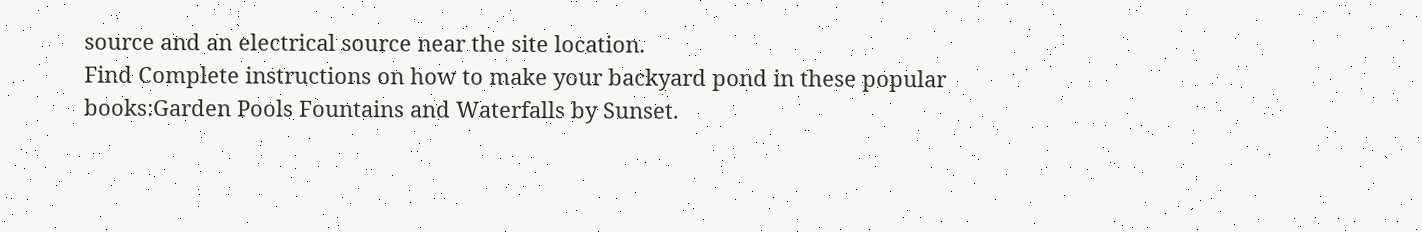source and an electrical source near the site location.
Find Complete instructions on how to make your backyard pond in these popular books:Garden Pools Fountains and Waterfalls by Sunset.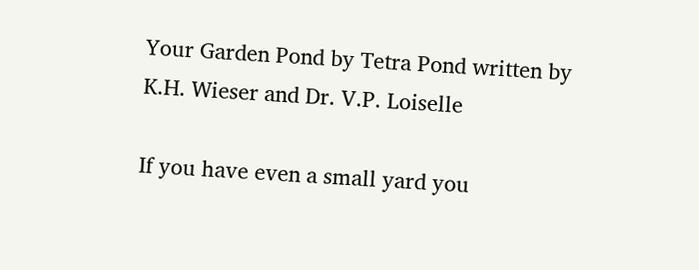Your Garden Pond by Tetra Pond written by K.H. Wieser and Dr. V.P. Loiselle

If you have even a small yard you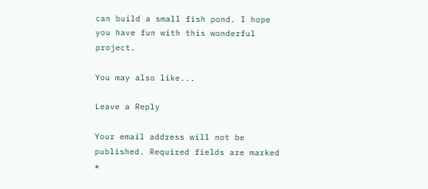can build a small fish pond. I hope you have fun with this wonderful project.

You may also like...

Leave a Reply

Your email address will not be published. Required fields are marked *